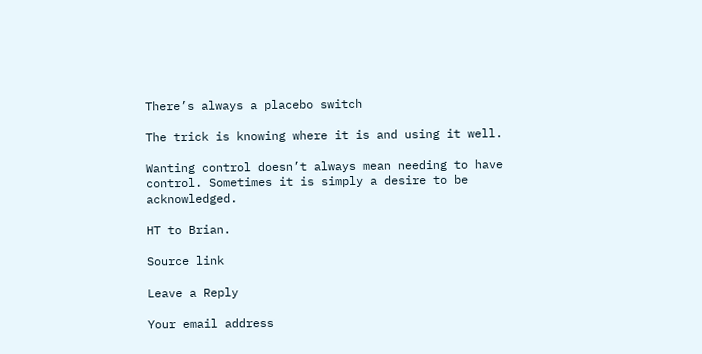There’s always a placebo switch

The trick is knowing where it is and using it well.

Wanting control doesn’t always mean needing to have control. Sometimes it is simply a desire to be acknowledged.

HT to Brian.

Source link

Leave a Reply

Your email address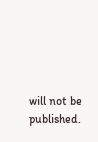will not be published.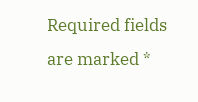Required fields are marked *